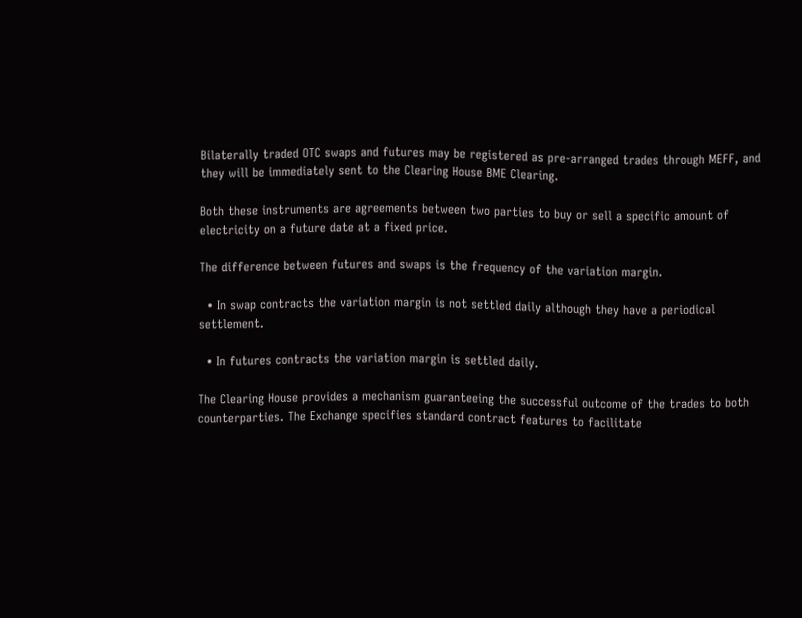Bilaterally traded OTC swaps and futures may be registered as pre-arranged trades through MEFF, and they will be immediately sent to the Clearing House BME Clearing.

Both these instruments are agreements between two parties to buy or sell a specific amount of electricity on a future date at a fixed price.

The difference between futures and swaps is the frequency of the variation margin.

  • In swap contracts the variation margin is not settled daily although they have a periodical settlement.

  • In futures contracts the variation margin is settled daily.

The Clearing House provides a mechanism guaranteeing the successful outcome of the trades to both counterparties. The Exchange specifies standard contract features to facilitate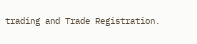trading and Trade Registration.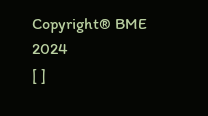Copyright® BME 2024
[ ]